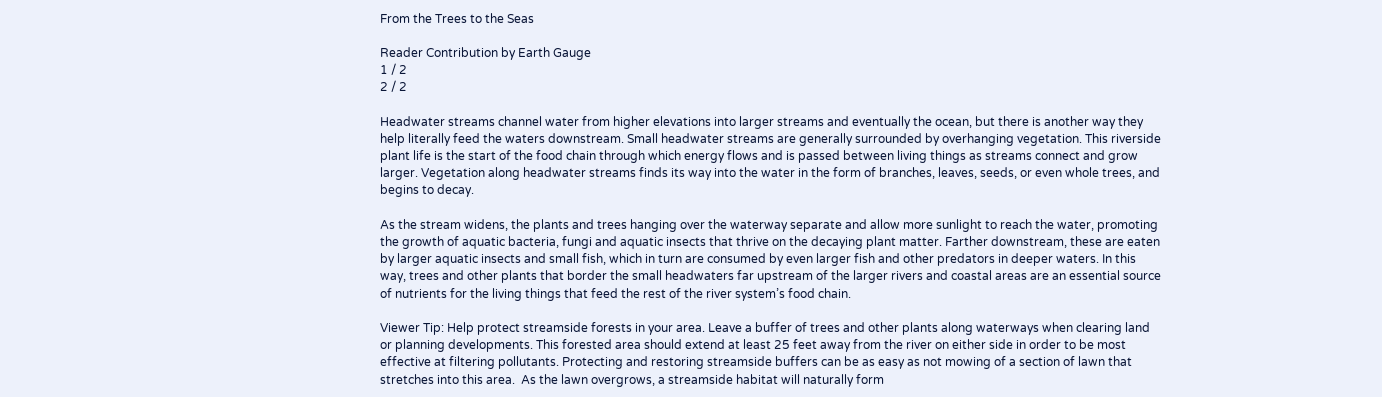From the Trees to the Seas

Reader Contribution by Earth Gauge
1 / 2
2 / 2

Headwater streams channel water from higher elevations into larger streams and eventually the ocean, but there is another way they help literally feed the waters downstream. Small headwater streams are generally surrounded by overhanging vegetation. This riverside plant life is the start of the food chain through which energy flows and is passed between living things as streams connect and grow larger. Vegetation along headwater streams finds its way into the water in the form of branches, leaves, seeds, or even whole trees, and begins to decay.

As the stream widens, the plants and trees hanging over the waterway separate and allow more sunlight to reach the water, promoting the growth of aquatic bacteria, fungi and aquatic insects that thrive on the decaying plant matter. Farther downstream, these are eaten by larger aquatic insects and small fish, which in turn are consumed by even larger fish and other predators in deeper waters. In this way, trees and other plants that border the small headwaters far upstream of the larger rivers and coastal areas are an essential source of nutrients for the living things that feed the rest of the river system’s food chain.

Viewer Tip: Help protect streamside forests in your area. Leave a buffer of trees and other plants along waterways when clearing land or planning developments. This forested area should extend at least 25 feet away from the river on either side in order to be most effective at filtering pollutants. Protecting and restoring streamside buffers can be as easy as not mowing of a section of lawn that stretches into this area.  As the lawn overgrows, a streamside habitat will naturally form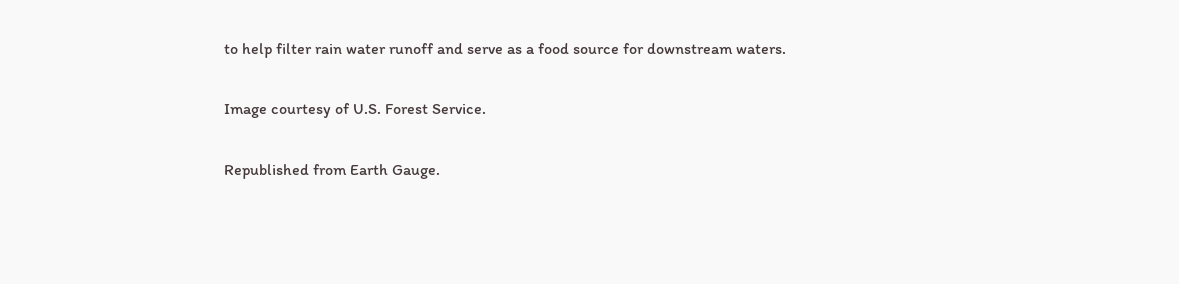to help filter rain water runoff and serve as a food source for downstream waters.

Image courtesy of U.S. Forest Service.

Republished from Earth Gauge.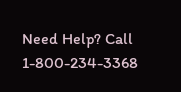Need Help? Call 1-800-234-3368